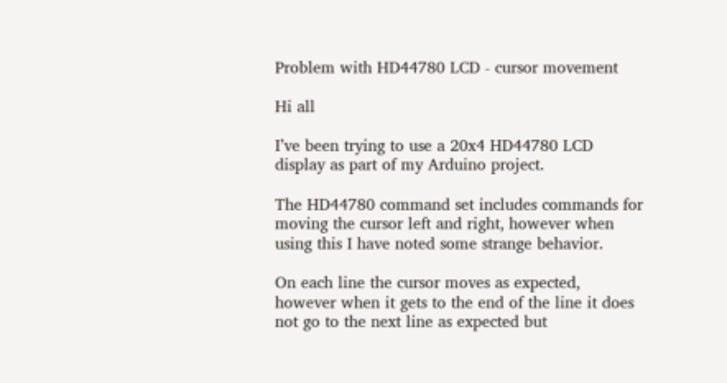Problem with HD44780 LCD - cursor movement

Hi all

I’ve been trying to use a 20x4 HD44780 LCD display as part of my Arduino project.

The HD44780 command set includes commands for moving the cursor left and right, however when using this I have noted some strange behavior.

On each line the cursor moves as expected, however when it gets to the end of the line it does not go to the next line as expected but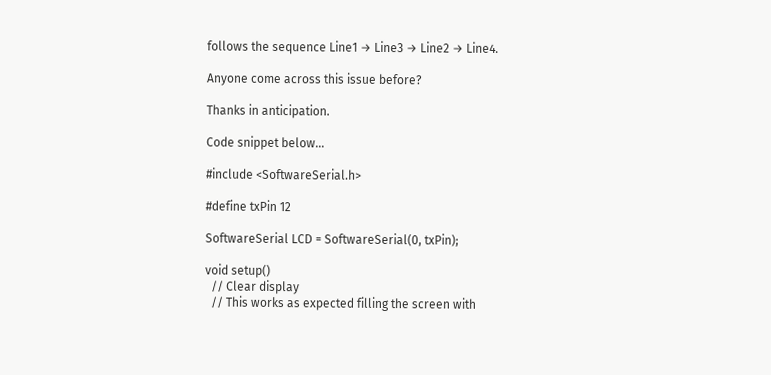follows the sequence Line1 → Line3 → Line2 → Line4.

Anyone come across this issue before?

Thanks in anticipation.

Code snippet below…

#include <SoftwareSerial.h>

#define txPin 12

SoftwareSerial LCD = SoftwareSerial(0, txPin);

void setup()
  // Clear display
  // This works as expected filling the screen with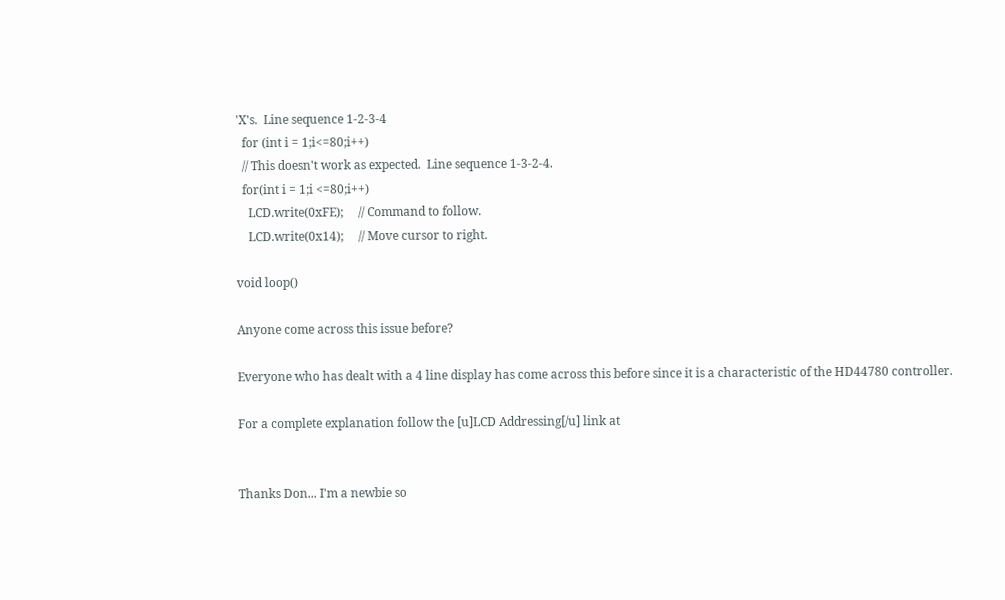'X's.  Line sequence 1-2-3-4
  for (int i = 1;i<=80;i++)
  // This doesn't work as expected.  Line sequence 1-3-2-4.
  for(int i = 1;i <=80;i++)
    LCD.write(0xFE);     // Command to follow.
    LCD.write(0x14);     // Move cursor to right.

void loop()

Anyone come across this issue before?

Everyone who has dealt with a 4 line display has come across this before since it is a characteristic of the HD44780 controller.

For a complete explanation follow the [u]LCD Addressing[/u] link at


Thanks Don... I'm a newbie so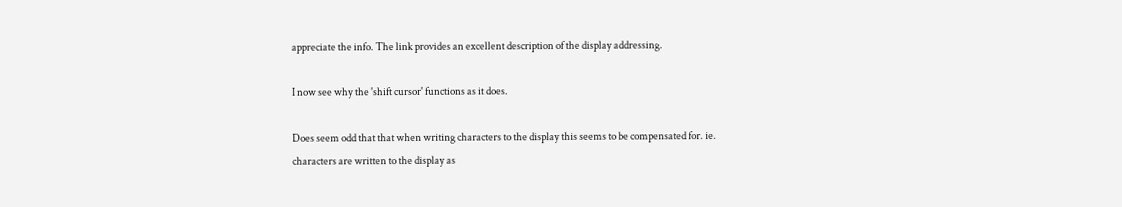appreciate the info. The link provides an excellent description of the display addressing.

I now see why the 'shift cursor' functions as it does.

Does seem odd that that when writing characters to the display this seems to be compensated for. ie. characters are written to the display as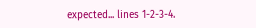expected... lines 1-2-3-4.